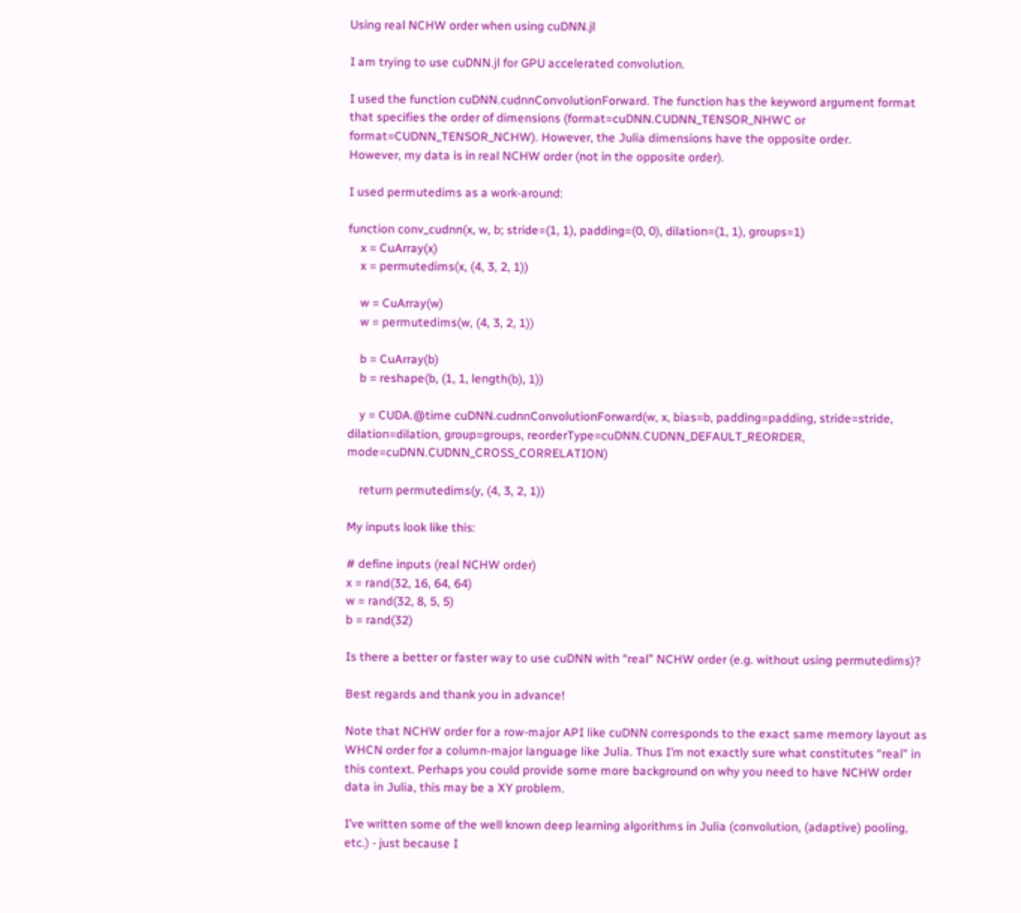Using real NCHW order when using cuDNN.jl

I am trying to use cuDNN.jl for GPU accelerated convolution.

I used the function cuDNN.cudnnConvolutionForward. The function has the keyword argument format that specifies the order of dimensions (format=cuDNN.CUDNN_TENSOR_NHWC or format=CUDNN_TENSOR_NCHW). However, the Julia dimensions have the opposite order.
However, my data is in real NCHW order (not in the opposite order).

I used permutedims as a work-around:

function conv_cudnn(x, w, b; stride=(1, 1), padding=(0, 0), dilation=(1, 1), groups=1)
    x = CuArray(x)
    x = permutedims(x, (4, 3, 2, 1))

    w = CuArray(w)
    w = permutedims(w, (4, 3, 2, 1))

    b = CuArray(b)
    b = reshape(b, (1, 1, length(b), 1))

    y = CUDA.@time cuDNN.cudnnConvolutionForward(w, x, bias=b, padding=padding, stride=stride, dilation=dilation, group=groups, reorderType=cuDNN.CUDNN_DEFAULT_REORDER, mode=cuDNN.CUDNN_CROSS_CORRELATION)

    return permutedims(y, (4, 3, 2, 1))

My inputs look like this:

# define inputs (real NCHW order)
x = rand(32, 16, 64, 64)
w = rand(32, 8, 5, 5)
b = rand(32)

Is there a better or faster way to use cuDNN with “real” NCHW order (e.g. without using permutedims)?

Best regards and thank you in advance!

Note that NCHW order for a row-major API like cuDNN corresponds to the exact same memory layout as WHCN order for a column-major language like Julia. Thus I’m not exactly sure what constitutes “real” in this context. Perhaps you could provide some more background on why you need to have NCHW order data in Julia, this may be a XY problem.

I’ve written some of the well known deep learning algorithms in Julia (convolution, (adaptive) pooling, etc.) - just because I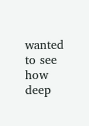wanted to see how deep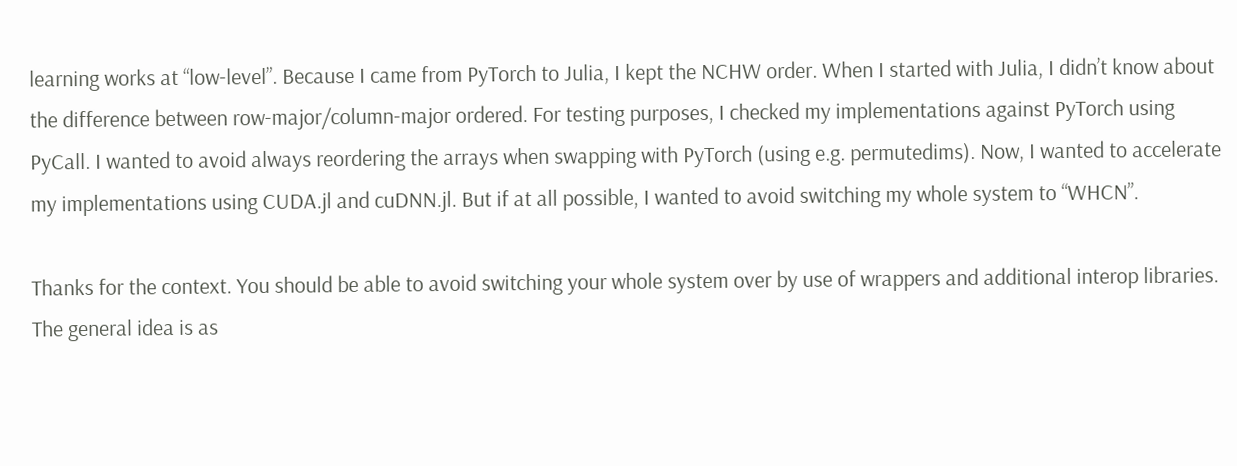learning works at “low-level”. Because I came from PyTorch to Julia, I kept the NCHW order. When I started with Julia, I didn’t know about the difference between row-major/column-major ordered. For testing purposes, I checked my implementations against PyTorch using PyCall. I wanted to avoid always reordering the arrays when swapping with PyTorch (using e.g. permutedims). Now, I wanted to accelerate my implementations using CUDA.jl and cuDNN.jl. But if at all possible, I wanted to avoid switching my whole system to “WHCN”.

Thanks for the context. You should be able to avoid switching your whole system over by use of wrappers and additional interop libraries. The general idea is as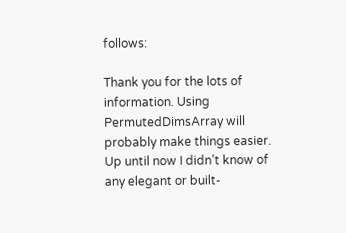follows:

Thank you for the lots of information. Using PermutedDimsArray will probably make things easier. Up until now I didn’t know of any elegant or built-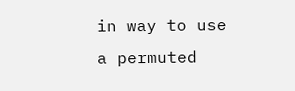in way to use a permuted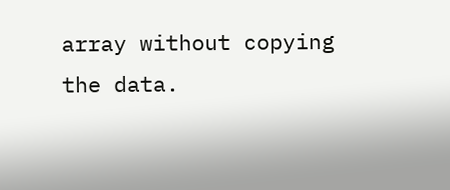array without copying the data.